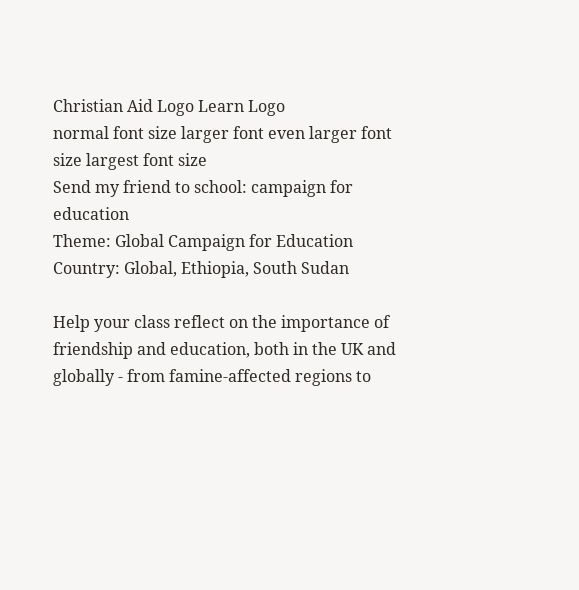Christian Aid Logo Learn Logo
normal font size larger font even larger font size largest font size
Send my friend to school: campaign for education
Theme: Global Campaign for Education
Country: Global, Ethiopia, South Sudan

Help your class reflect on the importance of friendship and education, both in the UK and globally - from famine-affected regions to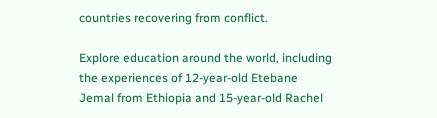countries recovering from conflict.

Explore education around the world, including the experiences of 12-year-old Etebane Jemal from Ethiopia and 15-year-old Rachel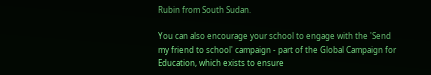Rubin from South Sudan.

You can also encourage your school to engage with the 'Send my friend to school' campaign - part of the Global Campaign for Education, which exists to ensure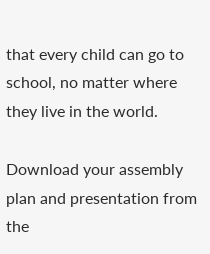that every child can go to school, no matter where they live in the world.

Download your assembly plan and presentation from the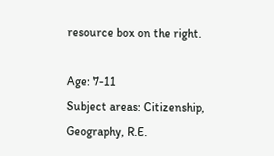resource box on the right.

Age: 7-11
Subject areas: Citizenship, Geography, R.E.